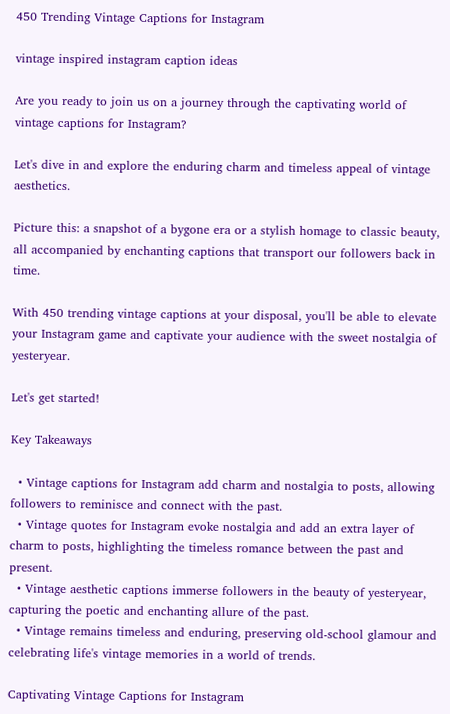450 Trending Vintage Captions for Instagram

vintage inspired instagram caption ideas

Are you ready to join us on a journey through the captivating world of vintage captions for Instagram?

Let's dive in and explore the enduring charm and timeless appeal of vintage aesthetics.

Picture this: a snapshot of a bygone era or a stylish homage to classic beauty, all accompanied by enchanting captions that transport our followers back in time.

With 450 trending vintage captions at your disposal, you'll be able to elevate your Instagram game and captivate your audience with the sweet nostalgia of yesteryear.

Let's get started!

Key Takeaways

  • Vintage captions for Instagram add charm and nostalgia to posts, allowing followers to reminisce and connect with the past.
  • Vintage quotes for Instagram evoke nostalgia and add an extra layer of charm to posts, highlighting the timeless romance between the past and present.
  • Vintage aesthetic captions immerse followers in the beauty of yesteryear, capturing the poetic and enchanting allure of the past.
  • Vintage remains timeless and enduring, preserving old-school glamour and celebrating life's vintage memories in a world of trends.

Captivating Vintage Captions for Instagram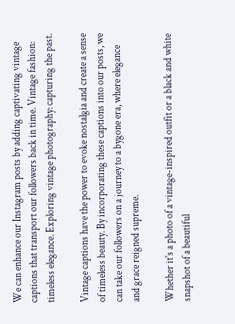We can enhance our Instagram posts by adding captivating vintage captions that transport our followers back in time. Vintage fashion: timeless elegance. Exploring vintage photography: capturing the past.

Vintage captions have the power to evoke nostalgia and create a sense of timeless beauty. By incorporating these captions into our posts, we can take our followers on a journey to a bygone era, where elegance and grace reigned supreme.

Whether it's a photo of a vintage-inspired outfit or a black and white snapshot of a beautiful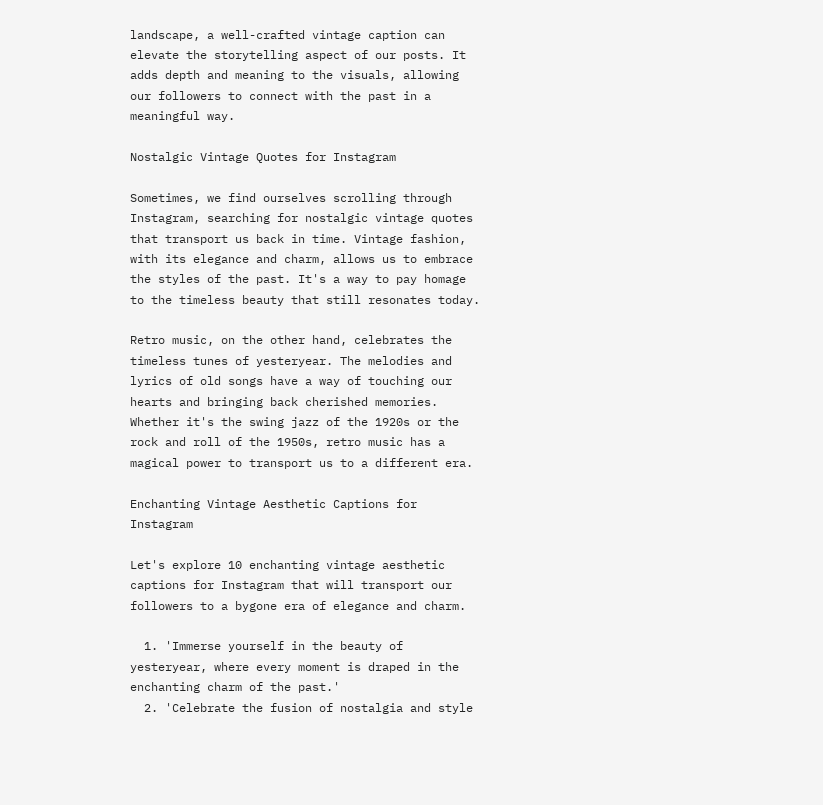landscape, a well-crafted vintage caption can elevate the storytelling aspect of our posts. It adds depth and meaning to the visuals, allowing our followers to connect with the past in a meaningful way.

Nostalgic Vintage Quotes for Instagram

Sometimes, we find ourselves scrolling through Instagram, searching for nostalgic vintage quotes that transport us back in time. Vintage fashion, with its elegance and charm, allows us to embrace the styles of the past. It's a way to pay homage to the timeless beauty that still resonates today.

Retro music, on the other hand, celebrates the timeless tunes of yesteryear. The melodies and lyrics of old songs have a way of touching our hearts and bringing back cherished memories. Whether it's the swing jazz of the 1920s or the rock and roll of the 1950s, retro music has a magical power to transport us to a different era.

Enchanting Vintage Aesthetic Captions for Instagram

Let's explore 10 enchanting vintage aesthetic captions for Instagram that will transport our followers to a bygone era of elegance and charm.

  1. 'Immerse yourself in the beauty of yesteryear, where every moment is draped in the enchanting charm of the past.'
  2. 'Celebrate the fusion of nostalgia and style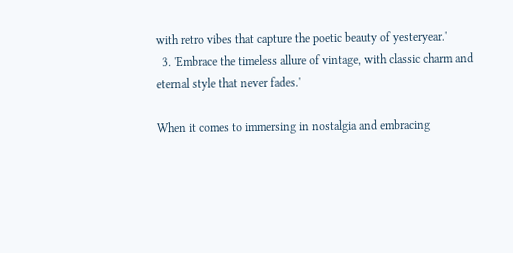with retro vibes that capture the poetic beauty of yesteryear.'
  3. 'Embrace the timeless allure of vintage, with classic charm and eternal style that never fades.'

When it comes to immersing in nostalgia and embracing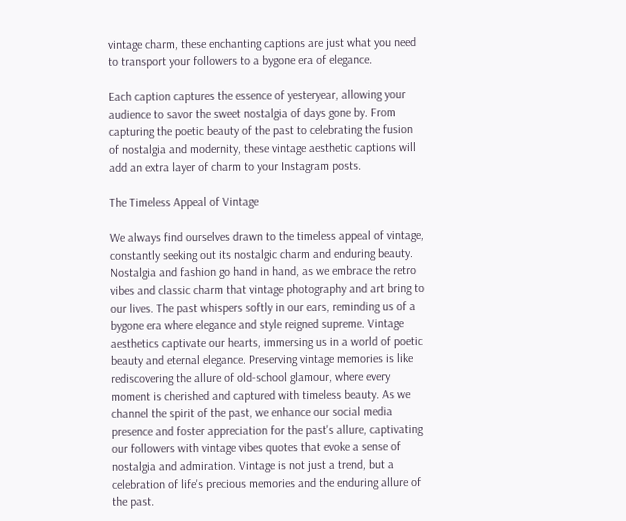vintage charm, these enchanting captions are just what you need to transport your followers to a bygone era of elegance.

Each caption captures the essence of yesteryear, allowing your audience to savor the sweet nostalgia of days gone by. From capturing the poetic beauty of the past to celebrating the fusion of nostalgia and modernity, these vintage aesthetic captions will add an extra layer of charm to your Instagram posts.

The Timeless Appeal of Vintage

We always find ourselves drawn to the timeless appeal of vintage, constantly seeking out its nostalgic charm and enduring beauty. Nostalgia and fashion go hand in hand, as we embrace the retro vibes and classic charm that vintage photography and art bring to our lives. The past whispers softly in our ears, reminding us of a bygone era where elegance and style reigned supreme. Vintage aesthetics captivate our hearts, immersing us in a world of poetic beauty and eternal elegance. Preserving vintage memories is like rediscovering the allure of old-school glamour, where every moment is cherished and captured with timeless beauty. As we channel the spirit of the past, we enhance our social media presence and foster appreciation for the past's allure, captivating our followers with vintage vibes quotes that evoke a sense of nostalgia and admiration. Vintage is not just a trend, but a celebration of life's precious memories and the enduring allure of the past.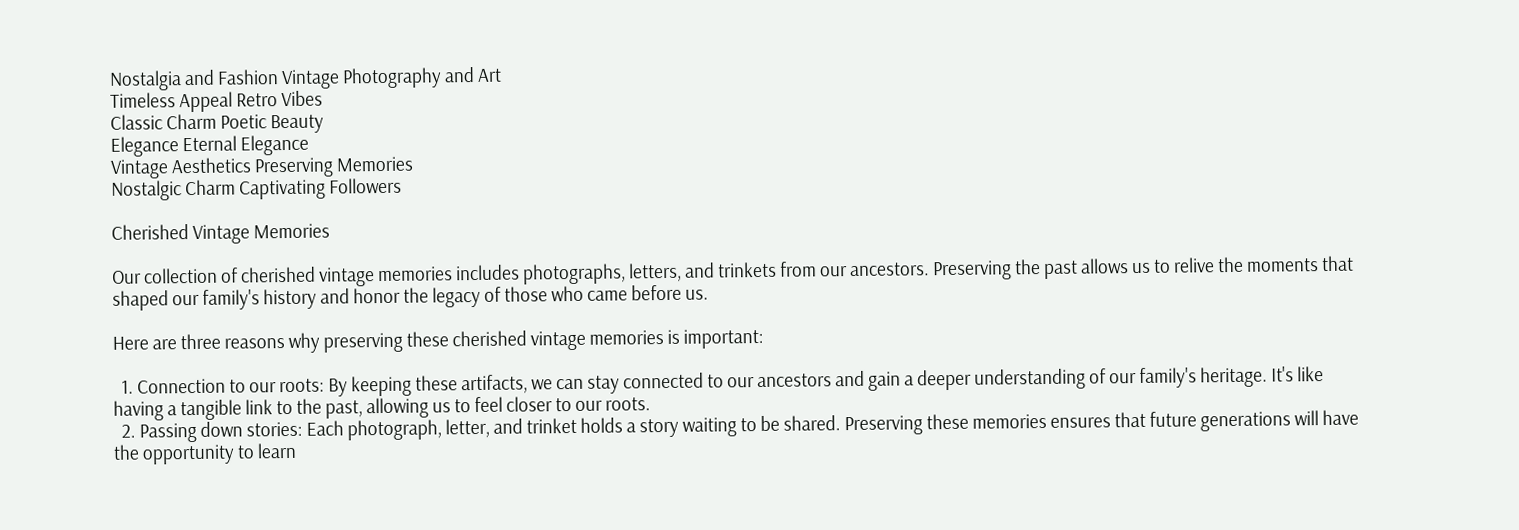Nostalgia and Fashion Vintage Photography and Art
Timeless Appeal Retro Vibes
Classic Charm Poetic Beauty
Elegance Eternal Elegance
Vintage Aesthetics Preserving Memories
Nostalgic Charm Captivating Followers

Cherished Vintage Memories

Our collection of cherished vintage memories includes photographs, letters, and trinkets from our ancestors. Preserving the past allows us to relive the moments that shaped our family's history and honor the legacy of those who came before us.

Here are three reasons why preserving these cherished vintage memories is important:

  1. Connection to our roots: By keeping these artifacts, we can stay connected to our ancestors and gain a deeper understanding of our family's heritage. It's like having a tangible link to the past, allowing us to feel closer to our roots.
  2. Passing down stories: Each photograph, letter, and trinket holds a story waiting to be shared. Preserving these memories ensures that future generations will have the opportunity to learn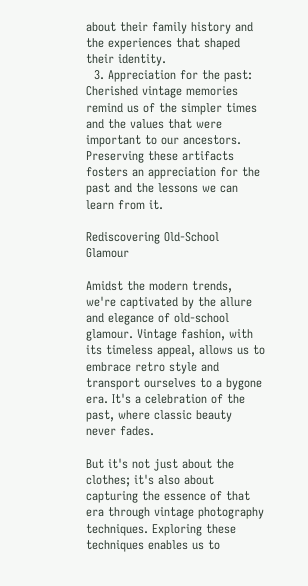about their family history and the experiences that shaped their identity.
  3. Appreciation for the past: Cherished vintage memories remind us of the simpler times and the values that were important to our ancestors. Preserving these artifacts fosters an appreciation for the past and the lessons we can learn from it.

Rediscovering Old-School Glamour

Amidst the modern trends, we're captivated by the allure and elegance of old-school glamour. Vintage fashion, with its timeless appeal, allows us to embrace retro style and transport ourselves to a bygone era. It's a celebration of the past, where classic beauty never fades.

But it's not just about the clothes; it's also about capturing the essence of that era through vintage photography techniques. Exploring these techniques enables us to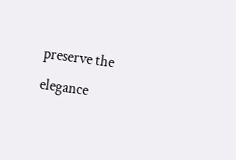preserve the elegance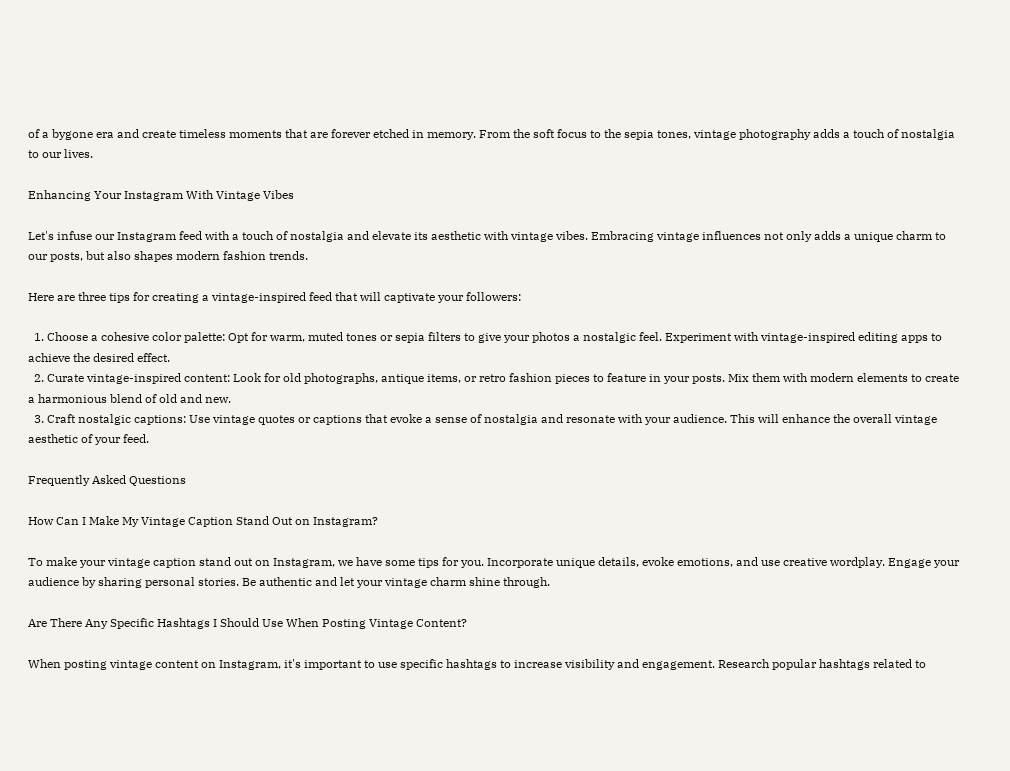of a bygone era and create timeless moments that are forever etched in memory. From the soft focus to the sepia tones, vintage photography adds a touch of nostalgia to our lives.

Enhancing Your Instagram With Vintage Vibes

Let's infuse our Instagram feed with a touch of nostalgia and elevate its aesthetic with vintage vibes. Embracing vintage influences not only adds a unique charm to our posts, but also shapes modern fashion trends.

Here are three tips for creating a vintage-inspired feed that will captivate your followers:

  1. Choose a cohesive color palette: Opt for warm, muted tones or sepia filters to give your photos a nostalgic feel. Experiment with vintage-inspired editing apps to achieve the desired effect.
  2. Curate vintage-inspired content: Look for old photographs, antique items, or retro fashion pieces to feature in your posts. Mix them with modern elements to create a harmonious blend of old and new.
  3. Craft nostalgic captions: Use vintage quotes or captions that evoke a sense of nostalgia and resonate with your audience. This will enhance the overall vintage aesthetic of your feed.

Frequently Asked Questions

How Can I Make My Vintage Caption Stand Out on Instagram?

To make your vintage caption stand out on Instagram, we have some tips for you. Incorporate unique details, evoke emotions, and use creative wordplay. Engage your audience by sharing personal stories. Be authentic and let your vintage charm shine through.

Are There Any Specific Hashtags I Should Use When Posting Vintage Content?

When posting vintage content on Instagram, it's important to use specific hashtags to increase visibility and engagement. Research popular hashtags related to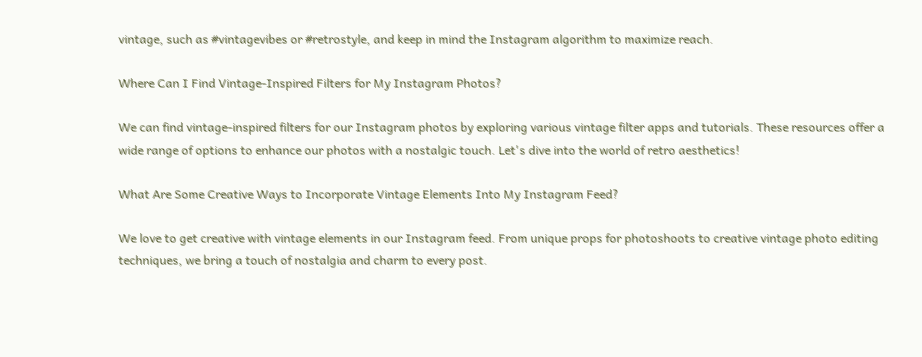vintage, such as #vintagevibes or #retrostyle, and keep in mind the Instagram algorithm to maximize reach.

Where Can I Find Vintage-Inspired Filters for My Instagram Photos?

We can find vintage-inspired filters for our Instagram photos by exploring various vintage filter apps and tutorials. These resources offer a wide range of options to enhance our photos with a nostalgic touch. Let's dive into the world of retro aesthetics!

What Are Some Creative Ways to Incorporate Vintage Elements Into My Instagram Feed?

We love to get creative with vintage elements in our Instagram feed. From unique props for photoshoots to creative vintage photo editing techniques, we bring a touch of nostalgia and charm to every post.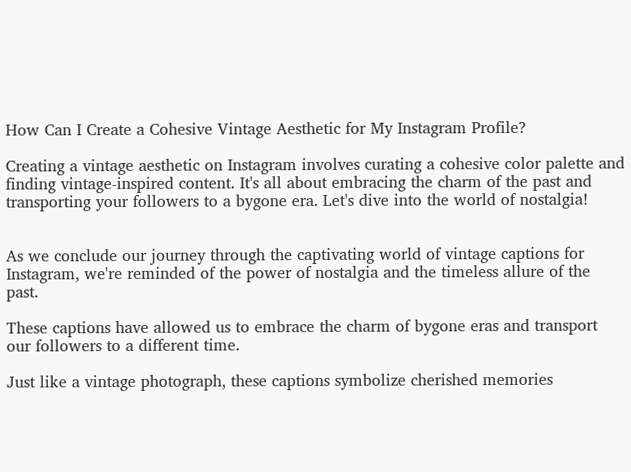How Can I Create a Cohesive Vintage Aesthetic for My Instagram Profile?

Creating a vintage aesthetic on Instagram involves curating a cohesive color palette and finding vintage-inspired content. It's all about embracing the charm of the past and transporting your followers to a bygone era. Let's dive into the world of nostalgia!


As we conclude our journey through the captivating world of vintage captions for Instagram, we're reminded of the power of nostalgia and the timeless allure of the past.

These captions have allowed us to embrace the charm of bygone eras and transport our followers to a different time.

Just like a vintage photograph, these captions symbolize cherished memories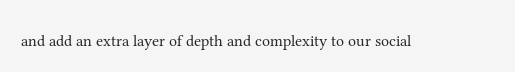and add an extra layer of depth and complexity to our social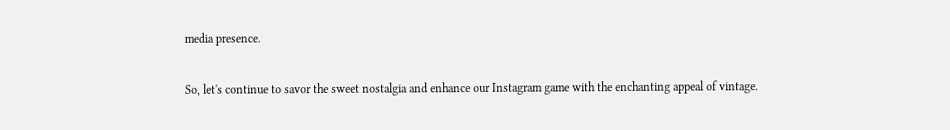media presence.

So, let's continue to savor the sweet nostalgia and enhance our Instagram game with the enchanting appeal of vintage.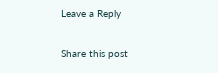Leave a Reply

Share this post